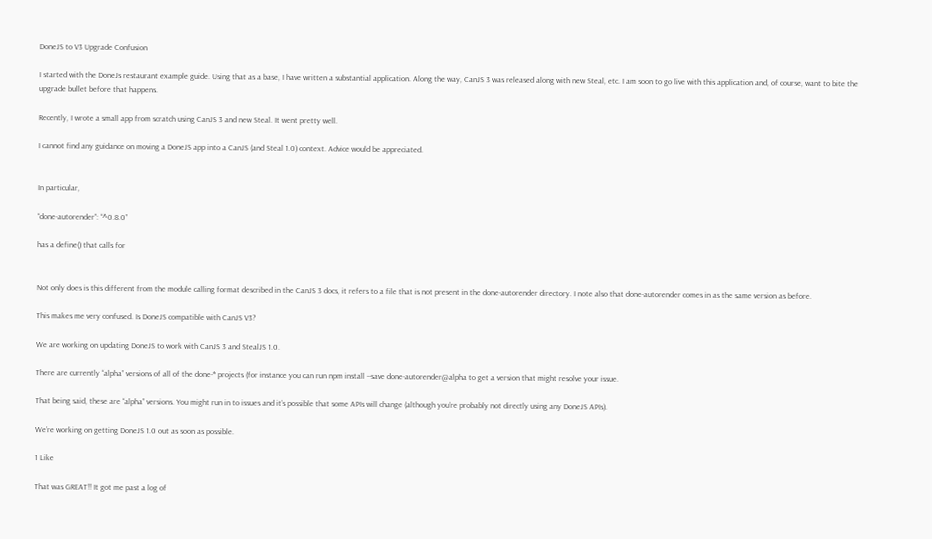DoneJS to V3 Upgrade Confusion

I started with the DoneJs restaurant example guide. Using that as a base, I have written a substantial application. Along the way, CanJS 3 was released along with new Steal, etc. I am soon to go live with this application and, of course, want to bite the upgrade bullet before that happens.

Recently, I wrote a small app from scratch using CanJS 3 and new Steal. It went pretty well.

I cannot find any guidance on moving a DoneJS app into a CanJS (and Steal 1.0) context. Advice would be appreciated.


In particular,

“done-autorender”: “^0.8.0”

has a define() that calls for


Not only does is this different from the module calling format described in the CanJS 3 docs, it refers to a file that is not present in the done-autorender directory. I note also that done-autorender comes in as the same version as before.

This makes me very confused. Is DoneJS compatible with CanJS V3?

We are working on updating DoneJS to work with CanJS 3 and StealJS 1.0.

There are currently “alpha” versions of all of the done-* projects (for instance you can run npm install --save done-autorender@alpha to get a version that might resolve your issue.

That being said, these are “alpha” versions. You might run in to issues and it’s possible that some APIs will change (although you’re probably not directly using any DoneJS APIs).

We’re working on getting DoneJS 1.0 out as soon as possible.

1 Like

That was GREAT!! It got me past a log of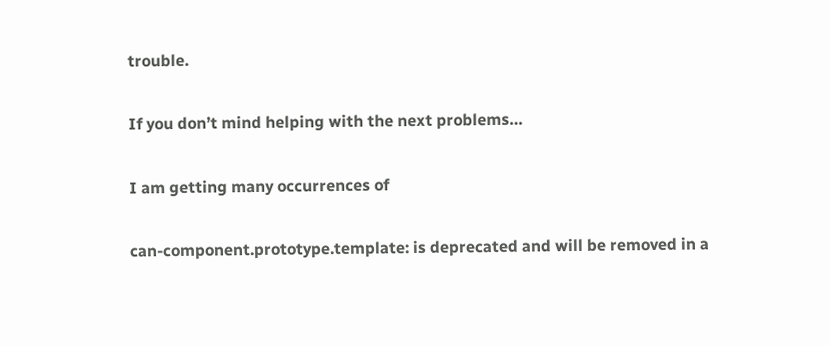trouble.

If you don’t mind helping with the next problems…

I am getting many occurrences of

can-component.prototype.template: is deprecated and will be removed in a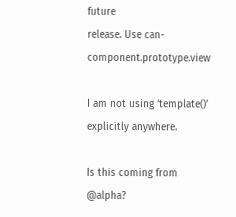future
release. Use can-component.prototype.view

I am not using ‘template()’ explicitly anywhere.

Is this coming from @alpha?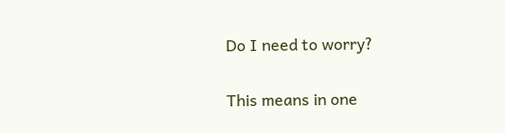Do I need to worry?

This means in one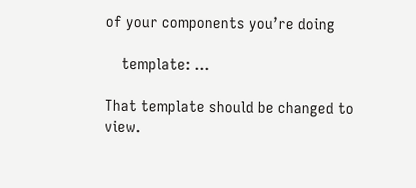of your components you’re doing

    template: ...

That template should be changed to view.